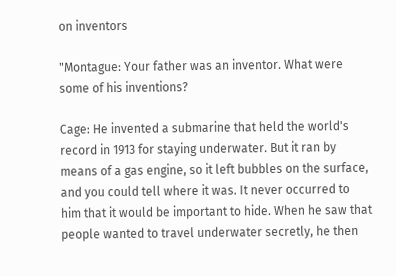on inventors

"Montague: Your father was an inventor. What were some of his inventions?

Cage: He invented a submarine that held the world's record in 1913 for staying underwater. But it ran by means of a gas engine, so it left bubbles on the surface, and you could tell where it was. It never occurred to him that it would be important to hide. When he saw that people wanted to travel underwater secretly, he then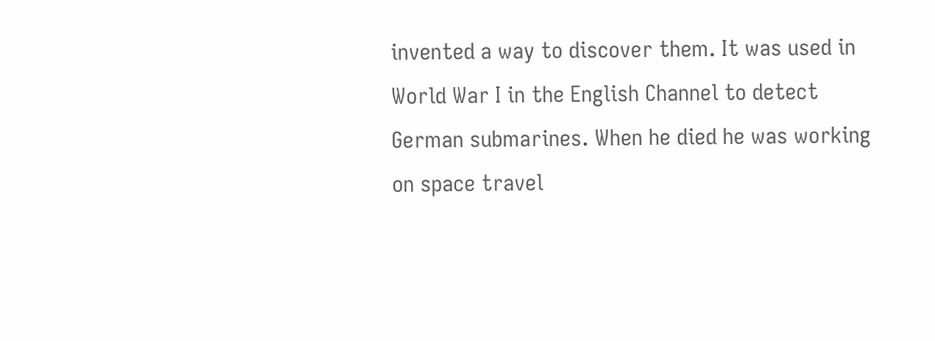invented a way to discover them. It was used in World War I in the English Channel to detect German submarines. When he died he was working on space travel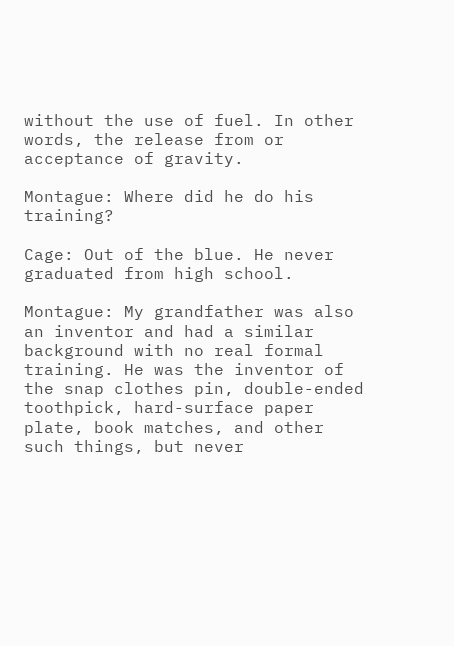without the use of fuel. In other words, the release from or acceptance of gravity.

Montague: Where did he do his training?

Cage: Out of the blue. He never graduated from high school.

Montague: My grandfather was also an inventor and had a similar background with no real formal training. He was the inventor of the snap clothes pin, double-ended toothpick, hard-surface paper plate, book matches, and other such things, but never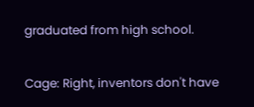graduated from high school.

Cage: Right, inventors don't have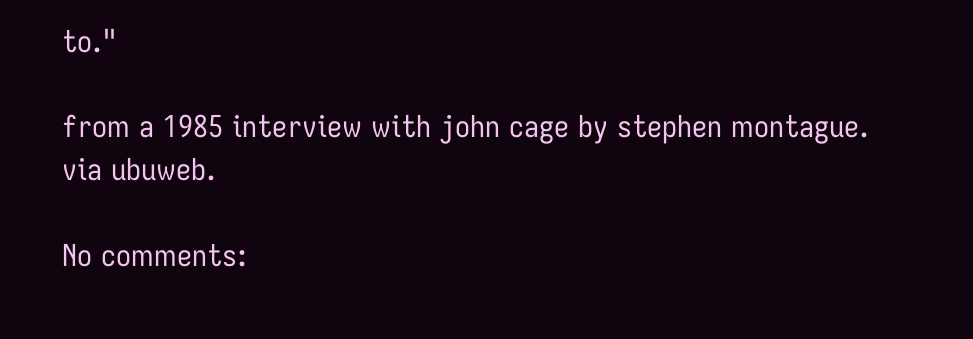to."

from a 1985 interview with john cage by stephen montague.
via ubuweb.

No comments: